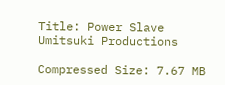Title: Power Slave
Umitsuki Productions

Compressed Size: 7.67 MB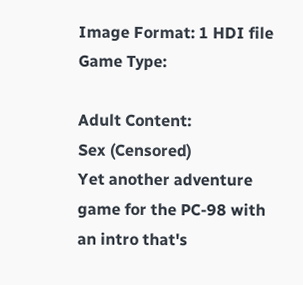Image Format: 1 HDI file
Game Type:

Adult Content:
Sex (Censored)
Yet another adventure game for the PC-98 with an intro that's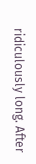ridiculously long. After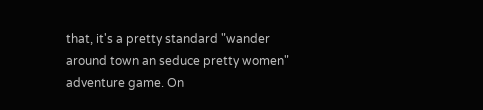that, it's a pretty standard "wander around town an seduce pretty women" adventure game. On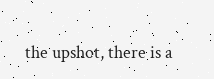the upshot, there is a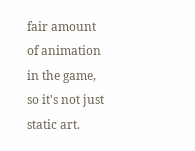fair amount of animation in the game, so it's not just static art.